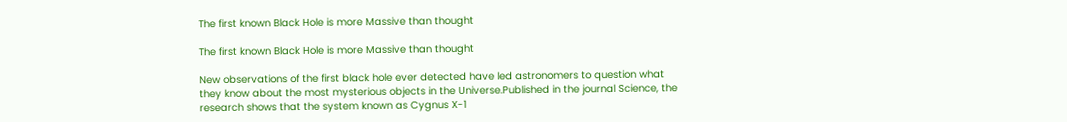The first known Black Hole is more Massive than thought

The first known Black Hole is more Massive than thought

New observations of the first black hole ever detected have led astronomers to question what they know about the most mysterious objects in the Universe.Published in the journal Science, the research shows that the system known as Cygnus X-1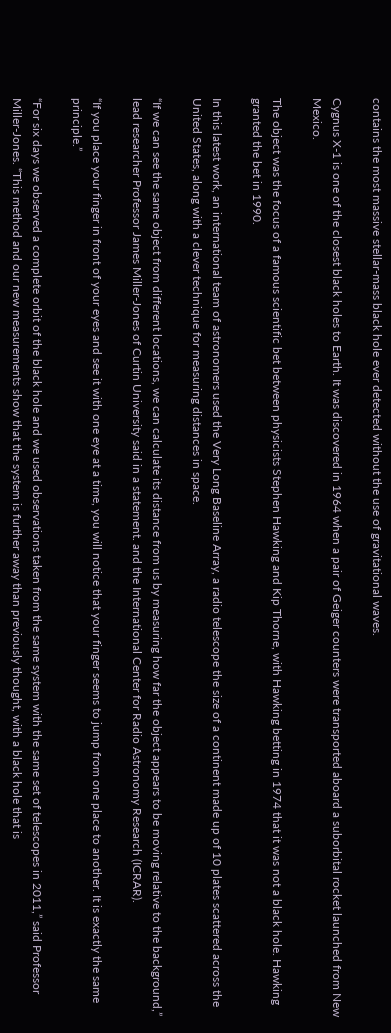contains the most massive stellar-mass black hole ever detected without the use of gravitational waves.

Cygnus X-1 is one of the closest black holes to Earth. It was discovered in 1964 when a pair of Geiger counters were transported aboard a suborbital rocket launched from New Mexico.

The object was the focus of a famous scientific bet between physicists Stephen Hawking and Kip Thorne, with Hawking betting in 1974 that it was not a black hole. Hawking granted the bet in 1990.

In this latest work, an international team of astronomers used the Very Long Baseline Array, a radio telescope the size of a continent made up of 10 plates scattered across the United States, along with a clever technique for measuring distances in space.

“If we can see the same object from different locations, we can calculate its distance from us by measuring how far the object appears to be moving relative to the background,” lead researcher Professor James Miller-Jones of Curtin University said in a statement. and the International Center for Radio Astronomy Research (ICRAR).

“If you place your finger in front of your eyes and see it with one eye at a time, you will notice that your finger seems to jump from one place to another. It is exactly the same principle.”

“For six days we observed a complete orbit of the black hole and we used observations taken from the same system with the same set of telescopes in 2011,” said Professor Miller-Jones. “This method and our new measurements show that the system is further away than previously thought, with a black hole that is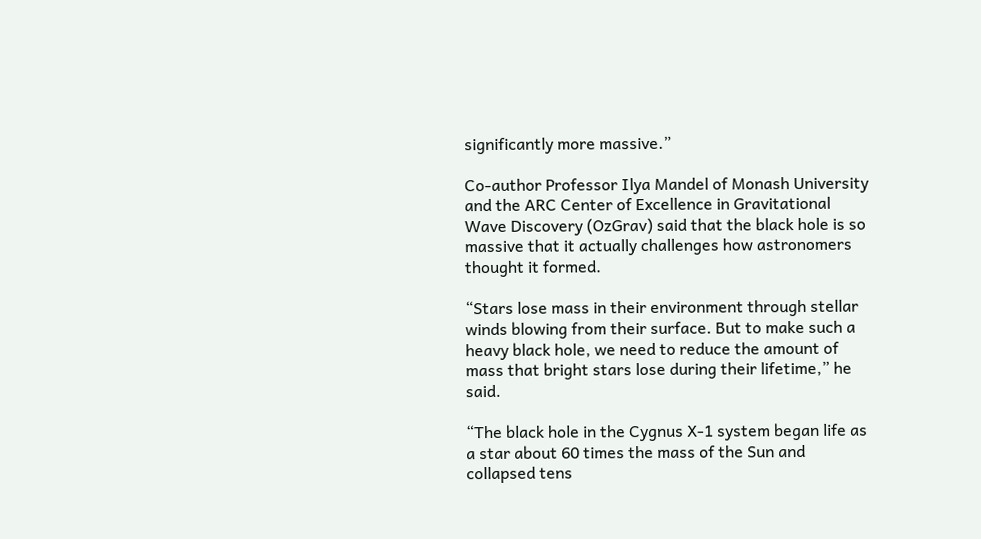significantly more massive.”

Co-author Professor Ilya Mandel of Monash University and the ARC Center of Excellence in Gravitational Wave Discovery (OzGrav) said that the black hole is so massive that it actually challenges how astronomers thought it formed.

“Stars lose mass in their environment through stellar winds blowing from their surface. But to make such a heavy black hole, we need to reduce the amount of mass that bright stars lose during their lifetime,” he said.

“The black hole in the Cygnus X-1 system began life as a star about 60 times the mass of the Sun and collapsed tens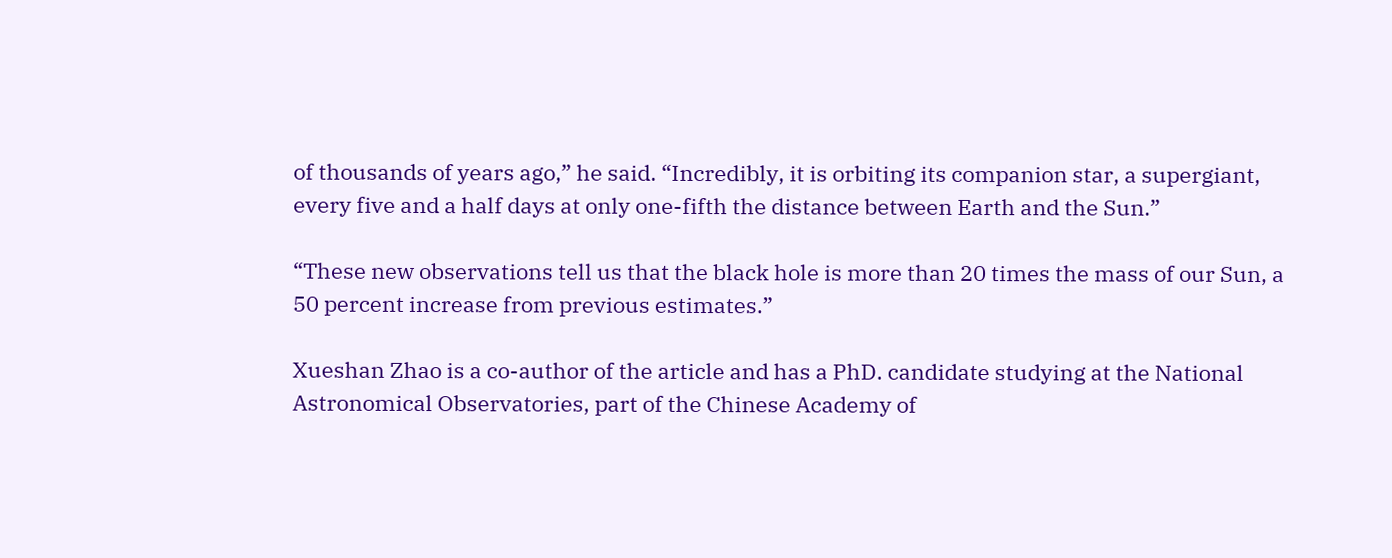of thousands of years ago,” he said. “Incredibly, it is orbiting its companion star, a supergiant, every five and a half days at only one-fifth the distance between Earth and the Sun.”

“These new observations tell us that the black hole is more than 20 times the mass of our Sun, a 50 percent increase from previous estimates.”

Xueshan Zhao is a co-author of the article and has a PhD. candidate studying at the National Astronomical Observatories, part of the Chinese Academy of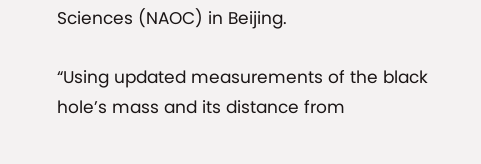Sciences (NAOC) in Beijing.

“Using updated measurements of the black hole’s mass and its distance from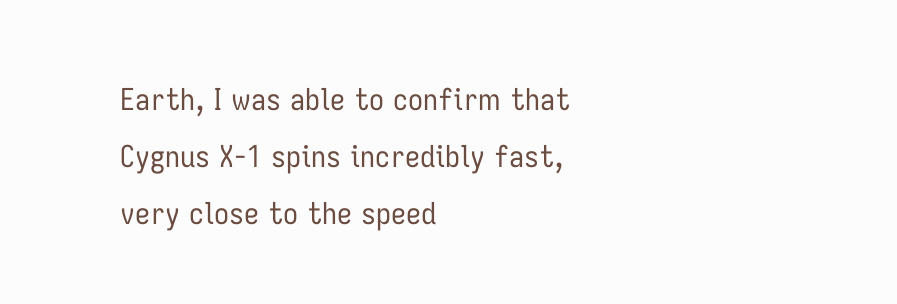Earth, I was able to confirm that Cygnus X-1 spins incredibly fast, very close to the speed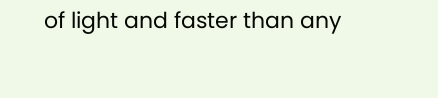of light and faster than any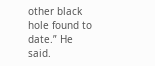other black hole found to date.” He said.